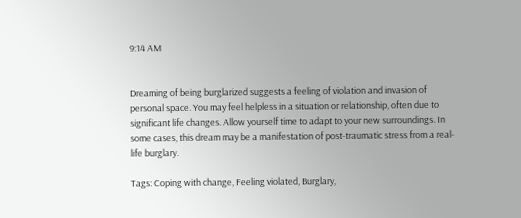9:14 AM


Dreaming of being burglarized suggests a feeling of violation and invasion of personal space. You may feel helpless in a situation or relationship, often due to significant life changes. Allow yourself time to adapt to your new surroundings. In some cases, this dream may be a manifestation of post-traumatic stress from a real-life burglary.

Tags: Coping with change, Feeling violated, Burglary,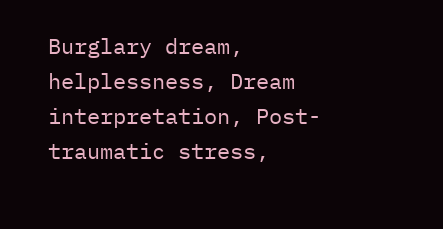Burglary dream, helplessness, Dream interpretation, Post-traumatic stress,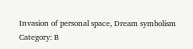Invasion of personal space, Dream symbolism
Category: B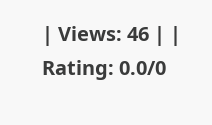| Views: 46 | | Rating: 0.0/0